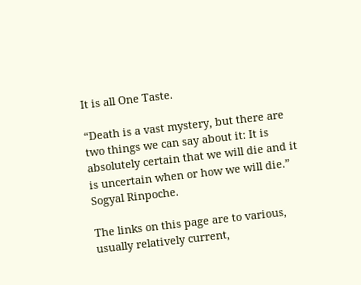It is all One Taste.

“Death is a vast mystery, but there are two things we can say about it: It is absolutely certain that we will die and it is uncertain when or how we will die.” Sogyal Rinpoche.

The links on this page are to various, usually relatively current,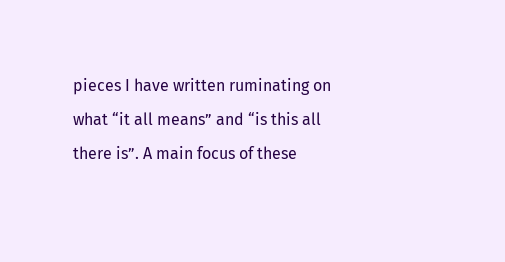pieces I have written ruminating on what “it all means” and “is this all there is”. A main focus of these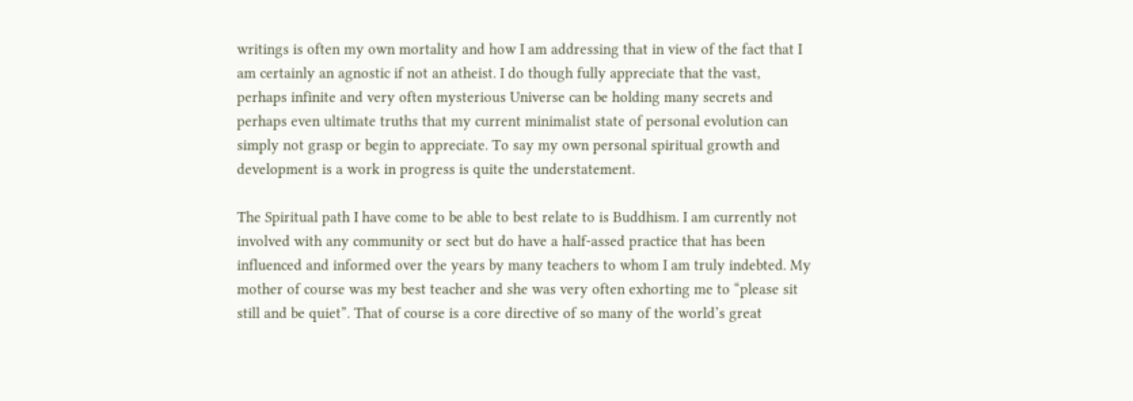writings is often my own mortality and how I am addressing that in view of the fact that I am certainly an agnostic if not an atheist. I do though fully appreciate that the vast, perhaps infinite and very often mysterious Universe can be holding many secrets and perhaps even ultimate truths that my current minimalist state of personal evolution can simply not grasp or begin to appreciate. To say my own personal spiritual growth and development is a work in progress is quite the understatement.

The Spiritual path I have come to be able to best relate to is Buddhism. I am currently not involved with any community or sect but do have a half-assed practice that has been influenced and informed over the years by many teachers to whom I am truly indebted. My mother of course was my best teacher and she was very often exhorting me to “please sit still and be quiet”. That of course is a core directive of so many of the world’s great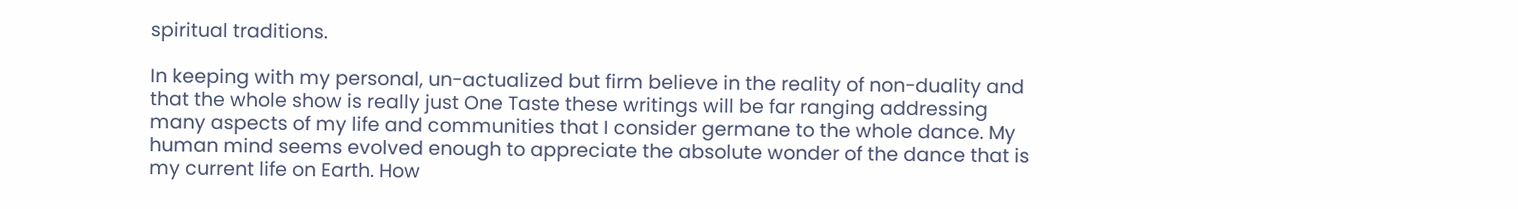spiritual traditions.

In keeping with my personal, un-actualized but firm believe in the reality of non-duality and that the whole show is really just One Taste these writings will be far ranging addressing many aspects of my life and communities that I consider germane to the whole dance. My human mind seems evolved enough to appreciate the absolute wonder of the dance that is my current life on Earth. How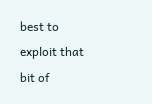best to exploit that bit of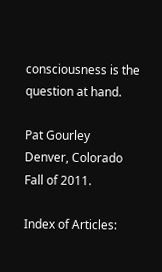consciousness is the question at hand.

Pat Gourley
Denver, Colorado
Fall of 2011.

Index of Articles: